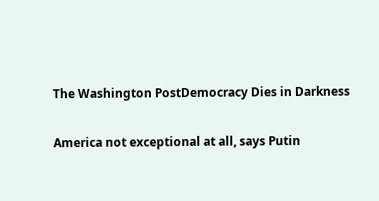The Washington PostDemocracy Dies in Darkness

America not exceptional at all, says Putin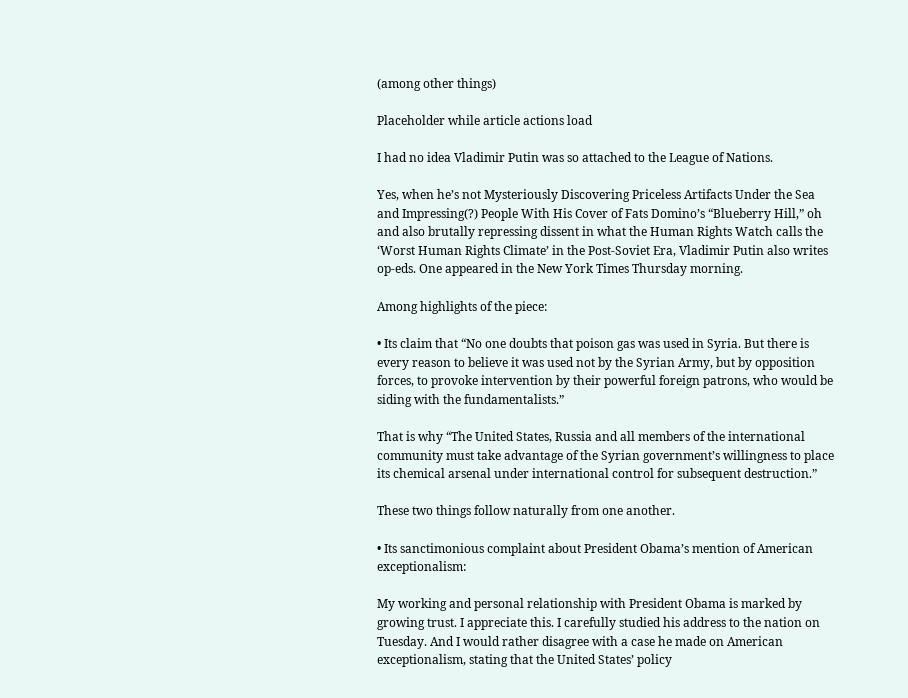(among other things)

Placeholder while article actions load

I had no idea Vladimir Putin was so attached to the League of Nations.

Yes, when he’s not Mysteriously Discovering Priceless Artifacts Under the Sea and Impressing(?) People With His Cover of Fats Domino’s “Blueberry Hill,” oh and also brutally repressing dissent in what the Human Rights Watch calls the ‘Worst Human Rights Climate’ in the Post-Soviet Era, Vladimir Putin also writes op-eds. One appeared in the New York Times Thursday morning.

Among highlights of the piece:

• Its claim that “No one doubts that poison gas was used in Syria. But there is every reason to believe it was used not by the Syrian Army, but by opposition forces, to provoke intervention by their powerful foreign patrons, who would be siding with the fundamentalists.”

That is why “The United States, Russia and all members of the international community must take advantage of the Syrian government’s willingness to place its chemical arsenal under international control for subsequent destruction.”

These two things follow naturally from one another.

• Its sanctimonious complaint about President Obama’s mention of American exceptionalism:

My working and personal relationship with President Obama is marked by growing trust. I appreciate this. I carefully studied his address to the nation on Tuesday. And I would rather disagree with a case he made on American exceptionalism, stating that the United States’ policy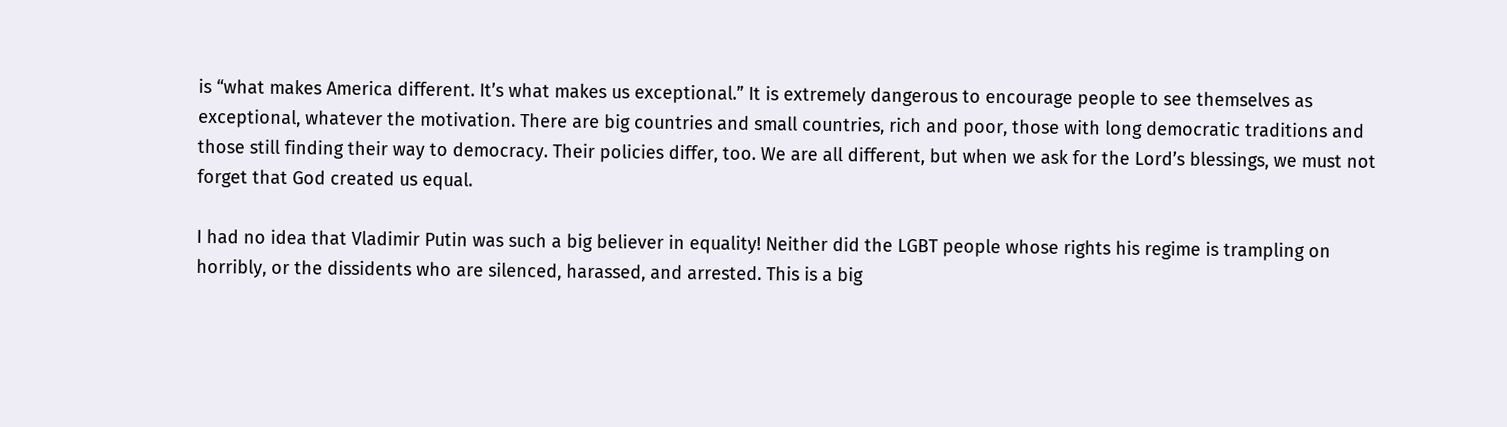is “what makes America different. It’s what makes us exceptional.” It is extremely dangerous to encourage people to see themselves as exceptional, whatever the motivation. There are big countries and small countries, rich and poor, those with long democratic traditions and those still finding their way to democracy. Their policies differ, too. We are all different, but when we ask for the Lord’s blessings, we must not forget that God created us equal.

I had no idea that Vladimir Putin was such a big believer in equality! Neither did the LGBT people whose rights his regime is trampling on horribly, or the dissidents who are silenced, harassed, and arrested. This is a big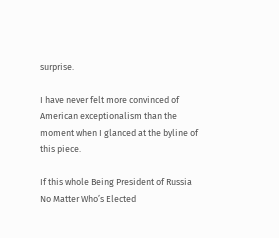surprise.

I have never felt more convinced of American exceptionalism than the moment when I glanced at the byline of this piece.

If this whole Being President of Russia No Matter Who’s Elected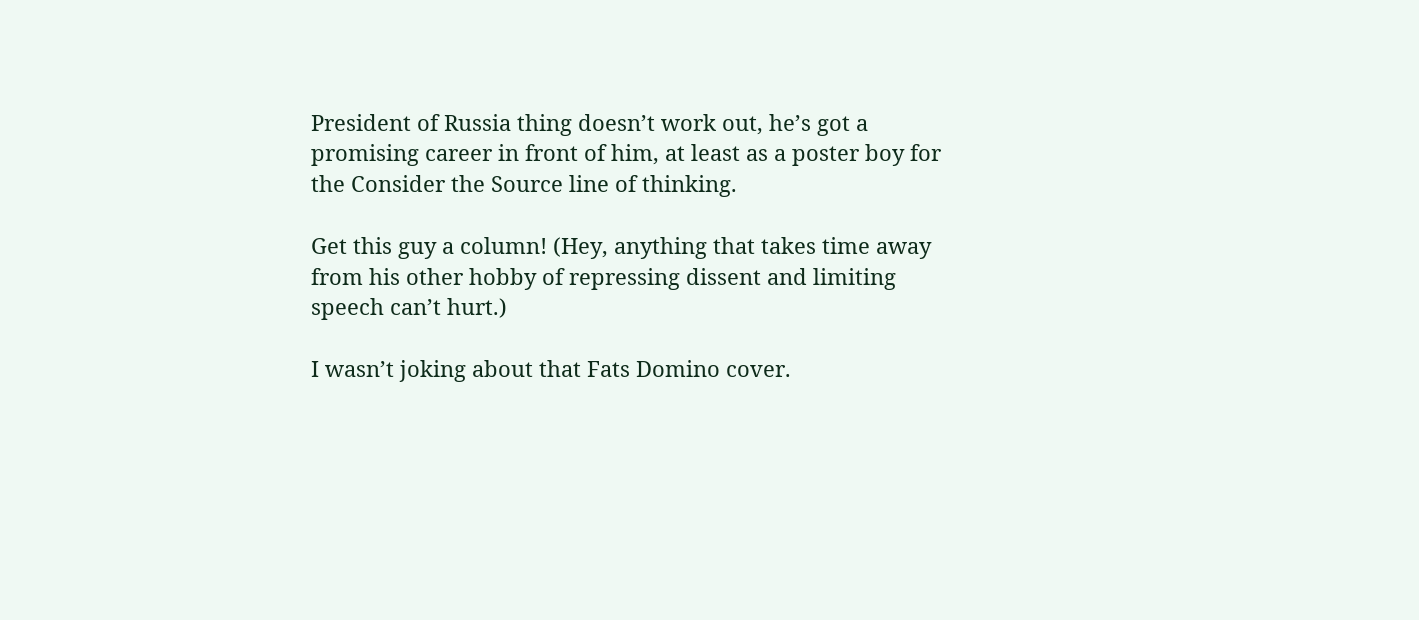President of Russia thing doesn’t work out, he’s got a promising career in front of him, at least as a poster boy for the Consider the Source line of thinking.

Get this guy a column! (Hey, anything that takes time away from his other hobby of repressing dissent and limiting speech can’t hurt.)

I wasn’t joking about that Fats Domino cover.